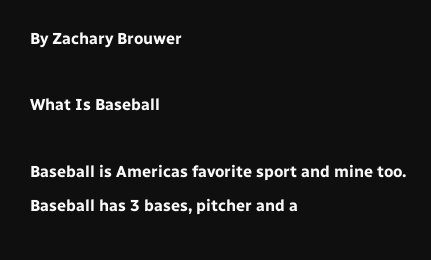By Zachary Brouwer

What Is Baseball

Baseball is Americas favorite sport and mine too. Baseball has 3 bases, pitcher and a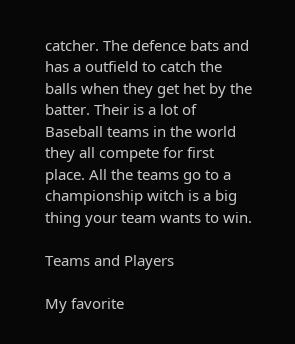catcher. The defence bats and has a outfield to catch the balls when they get het by the batter. Their is a lot of Baseball teams in the world they all compete for first place. All the teams go to a championship witch is a big thing your team wants to win.

Teams and Players

My favorite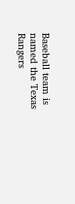Baseball team is named the Texas Rangers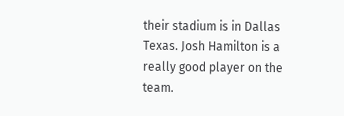their stadium is in Dallas Texas. Josh Hamilton is a really good player on the team.